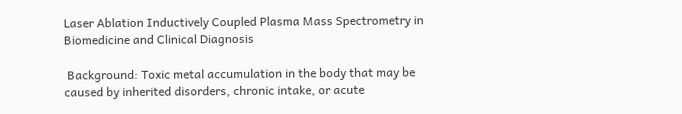Laser Ablation Inductively Coupled Plasma Mass Spectrometry in Biomedicine and Clinical Diagnosis

 Background: Toxic metal accumulation in the body that may be caused by inherited disorders, chronic intake, or acute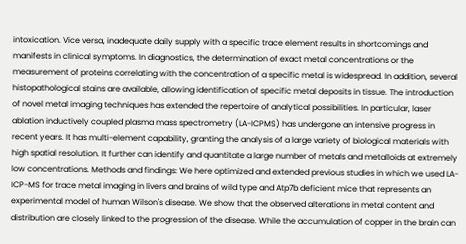intoxication. Vice versa, inadequate daily supply with a specific trace element results in shortcomings and manifests in clinical symptoms. In diagnostics, the determination of exact metal concentrations or the measurement of proteins correlating with the concentration of a specific metal is widespread. In addition, several histopathological stains are available, allowing identification of specific metal deposits in tissue. The introduction of novel metal imaging techniques has extended the repertoire of analytical possibilities. In particular, laser ablation inductively coupled plasma mass spectrometry (LA-ICPMS) has undergone an intensive progress in recent years. It has multi-element capability, granting the analysis of a large variety of biological materials with high spatial resolution. It further can identify and quantitate a large number of metals and metalloids at extremely low concentrations. Methods and findings: We here optimized and extended previous studies in which we used LA-ICP-MS for trace metal imaging in livers and brains of wild type and Atp7b deficient mice that represents an experimental model of human Wilson's disease. We show that the observed alterations in metal content and distribution are closely linked to the progression of the disease. While the accumulation of copper in the brain can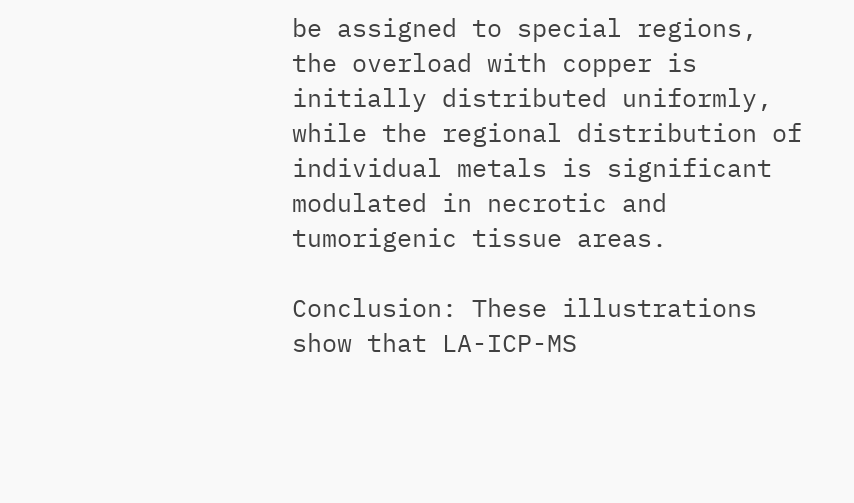be assigned to special regions, the overload with copper is initially distributed uniformly, while the regional distribution of individual metals is significant modulated in necrotic and tumorigenic tissue areas.

Conclusion: These illustrations show that LA-ICP-MS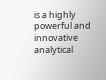is a highly powerful and innovative analytical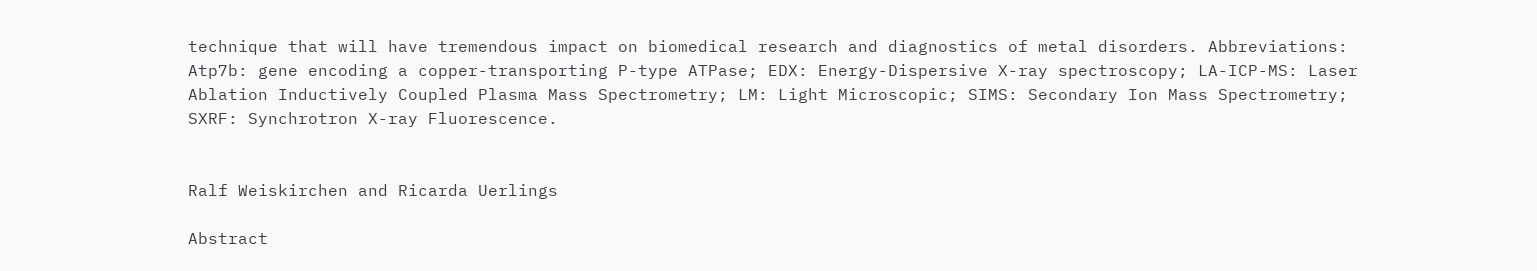technique that will have tremendous impact on biomedical research and diagnostics of metal disorders. Abbreviations: Atp7b: gene encoding a copper-transporting P-type ATPase; EDX: Energy-Dispersive X-ray spectroscopy; LA-ICP-MS: Laser Ablation Inductively Coupled Plasma Mass Spectrometry; LM: Light Microscopic; SIMS: Secondary Ion Mass Spectrometry; SXRF: Synchrotron X-ray Fluorescence.


Ralf Weiskirchen and Ricarda Uerlings

Abstract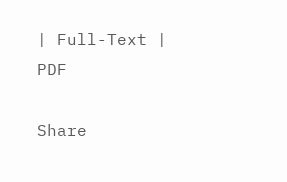| Full-Text | PDF

Share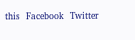this  Facebook  Twitter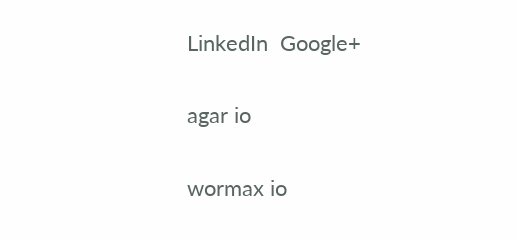LinkedIn  Google+


agar io


wormax io